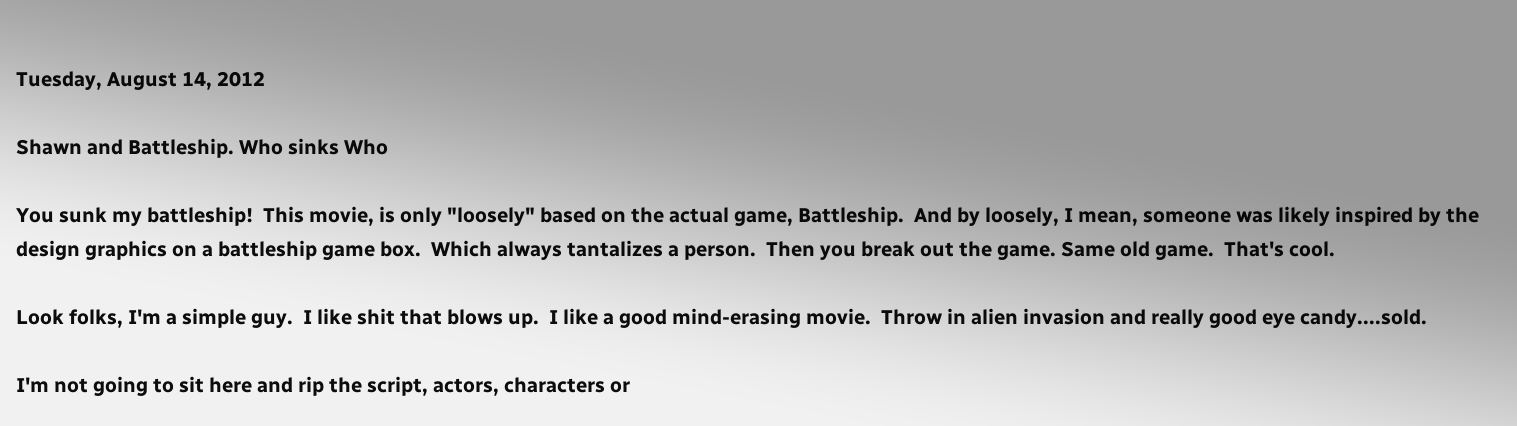Tuesday, August 14, 2012

Shawn and Battleship. Who sinks Who

You sunk my battleship!  This movie, is only "loosely" based on the actual game, Battleship.  And by loosely, I mean, someone was likely inspired by the design graphics on a battleship game box.  Which always tantalizes a person.  Then you break out the game. Same old game.  That's cool.

Look folks, I'm a simple guy.  I like shit that blows up.  I like a good mind-erasing movie.  Throw in alien invasion and really good eye candy....sold.

I'm not going to sit here and rip the script, actors, characters or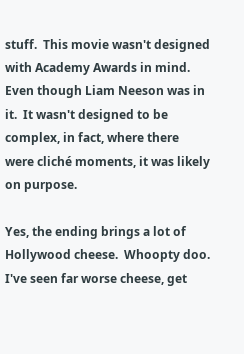stuff.  This movie wasn't designed with Academy Awards in mind. Even though Liam Neeson was in it.  It wasn't designed to be complex, in fact, where there were cliché moments, it was likely on purpose.

Yes, the ending brings a lot of Hollywood cheese.  Whoopty doo.  I've seen far worse cheese, get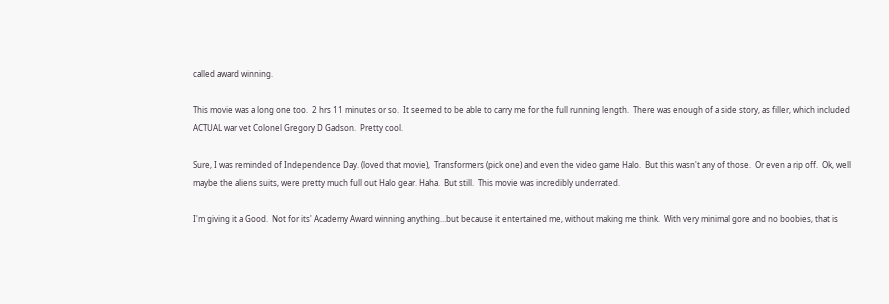called award winning.

This movie was a long one too.  2 hrs 11 minutes or so.  It seemed to be able to carry me for the full running length.  There was enough of a side story, as filler, which included ACTUAL war vet Colonel Gregory D Gadson.  Pretty cool.

Sure, I was reminded of Independence Day. (loved that movie),  Transformers (pick one) and even the video game Halo.  But this wasn't any of those.  Or even a rip off.  Ok, well maybe the aliens suits, were pretty much full out Halo gear. Haha.  But still.  This movie was incredibly underrated.

I'm giving it a Good.  Not for its' Academy Award winning anything...but because it entertained me, without making me think.  With very minimal gore and no boobies, that is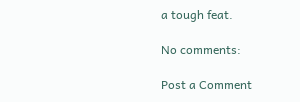a tough feat.

No comments:

Post a Comment